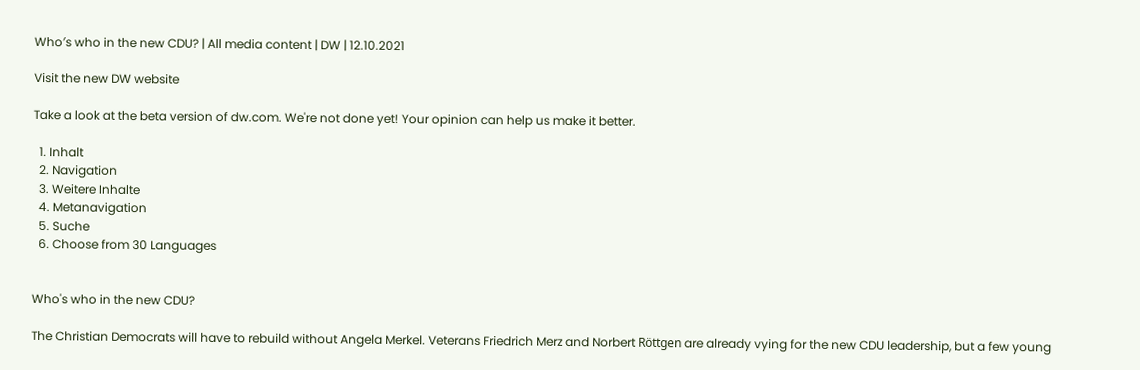Who′s who in the new CDU? | All media content | DW | 12.10.2021

Visit the new DW website

Take a look at the beta version of dw.com. We're not done yet! Your opinion can help us make it better.

  1. Inhalt
  2. Navigation
  3. Weitere Inhalte
  4. Metanavigation
  5. Suche
  6. Choose from 30 Languages


Who's who in the new CDU?

The Christian Democrats will have to rebuild without Angela Merkel. Veterans Friedrich Merz and Norbert Röttgen are already vying for the new CDU leadership, but a few young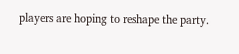players are hoping to reshape the party.